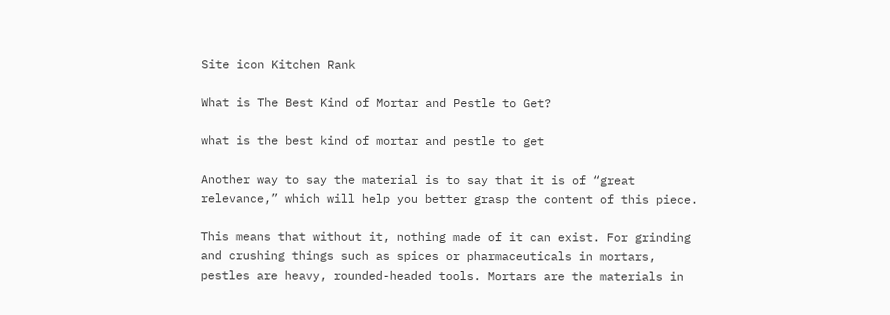Site icon Kitchen Rank

What is The Best Kind of Mortar and Pestle to Get?

what is the best kind of mortar and pestle to get

Another way to say the material is to say that it is of “great relevance,” which will help you better grasp the content of this piece.

This means that without it, nothing made of it can exist. For grinding and crushing things such as spices or pharmaceuticals in mortars, pestles are heavy, rounded-headed tools. Mortars are the materials in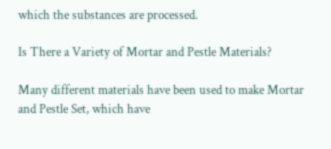which the substances are processed.

Is There a Variety of Mortar and Pestle Materials?

Many different materials have been used to make Mortar and Pestle Set, which have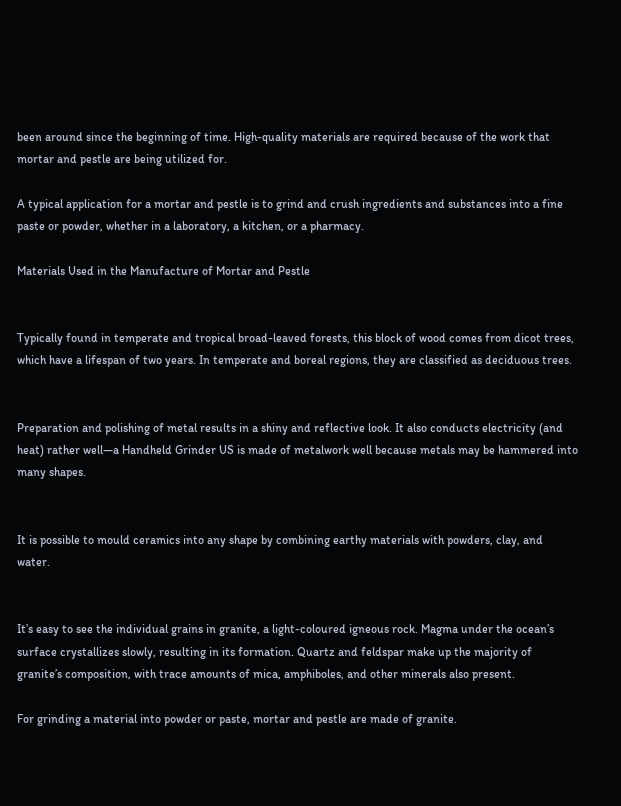been around since the beginning of time. High-quality materials are required because of the work that mortar and pestle are being utilized for.

A typical application for a mortar and pestle is to grind and crush ingredients and substances into a fine paste or powder, whether in a laboratory, a kitchen, or a pharmacy.

Materials Used in the Manufacture of Mortar and Pestle


Typically found in temperate and tropical broad-leaved forests, this block of wood comes from dicot trees, which have a lifespan of two years. In temperate and boreal regions, they are classified as deciduous trees.


Preparation and polishing of metal results in a shiny and reflective look. It also conducts electricity (and heat) rather well—a Handheld Grinder US is made of metalwork well because metals may be hammered into many shapes.


It is possible to mould ceramics into any shape by combining earthy materials with powders, clay, and water.


It’s easy to see the individual grains in granite, a light-coloured igneous rock. Magma under the ocean’s surface crystallizes slowly, resulting in its formation. Quartz and feldspar make up the majority of granite’s composition, with trace amounts of mica, amphiboles, and other minerals also present.

For grinding a material into powder or paste, mortar and pestle are made of granite.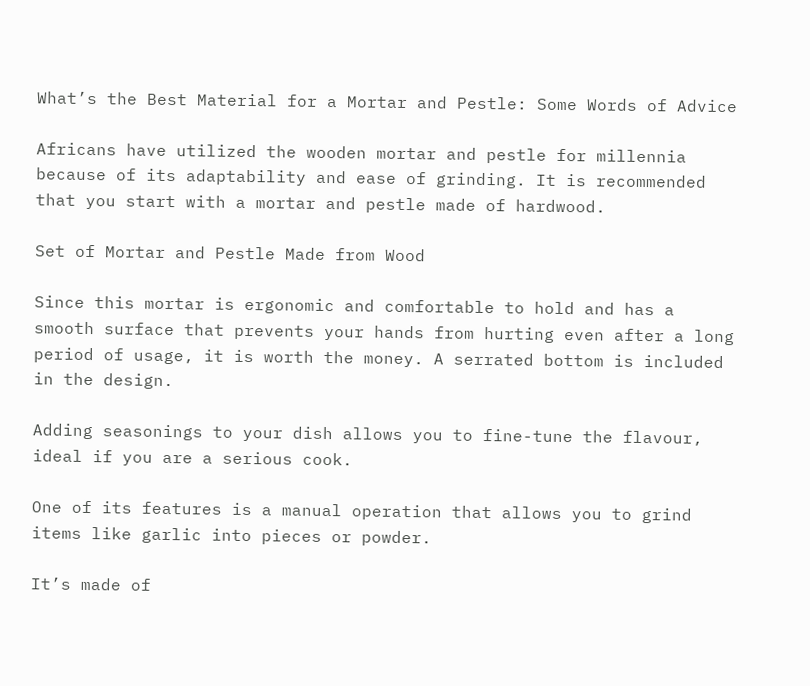What’s the Best Material for a Mortar and Pestle: Some Words of Advice

Africans have utilized the wooden mortar and pestle for millennia because of its adaptability and ease of grinding. It is recommended that you start with a mortar and pestle made of hardwood.

Set of Mortar and Pestle Made from Wood

Since this mortar is ergonomic and comfortable to hold and has a smooth surface that prevents your hands from hurting even after a long period of usage, it is worth the money. A serrated bottom is included in the design.

Adding seasonings to your dish allows you to fine-tune the flavour, ideal if you are a serious cook.

One of its features is a manual operation that allows you to grind items like garlic into pieces or powder.

It’s made of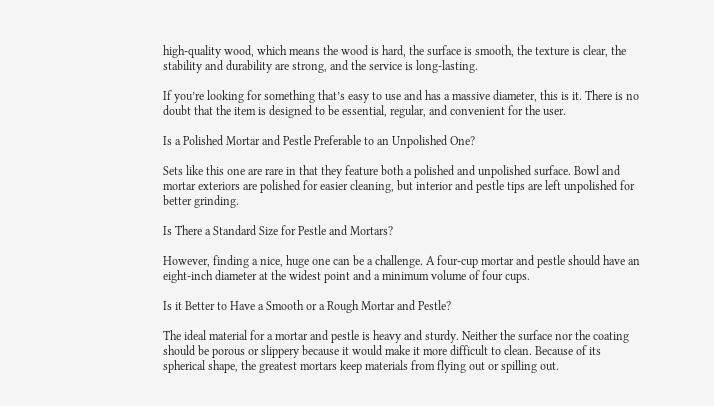high-quality wood, which means the wood is hard, the surface is smooth, the texture is clear, the stability and durability are strong, and the service is long-lasting.

If you’re looking for something that’s easy to use and has a massive diameter, this is it. There is no doubt that the item is designed to be essential, regular, and convenient for the user.

Is a Polished Mortar and Pestle Preferable to an Unpolished One?

Sets like this one are rare in that they feature both a polished and unpolished surface. Bowl and mortar exteriors are polished for easier cleaning, but interior and pestle tips are left unpolished for better grinding.

Is There a Standard Size for Pestle and Mortars?

However, finding a nice, huge one can be a challenge. A four-cup mortar and pestle should have an eight-inch diameter at the widest point and a minimum volume of four cups.

Is it Better to Have a Smooth or a Rough Mortar and Pestle?

The ideal material for a mortar and pestle is heavy and sturdy. Neither the surface nor the coating should be porous or slippery because it would make it more difficult to clean. Because of its spherical shape, the greatest mortars keep materials from flying out or spilling out.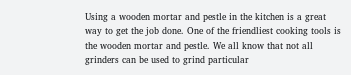Using a wooden mortar and pestle in the kitchen is a great way to get the job done. One of the friendliest cooking tools is the wooden mortar and pestle. We all know that not all grinders can be used to grind particular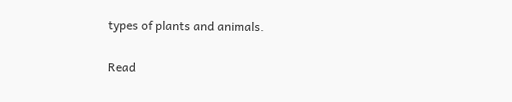types of plants and animals.

Read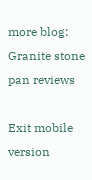more blog: Granite stone pan reviews

Exit mobile version